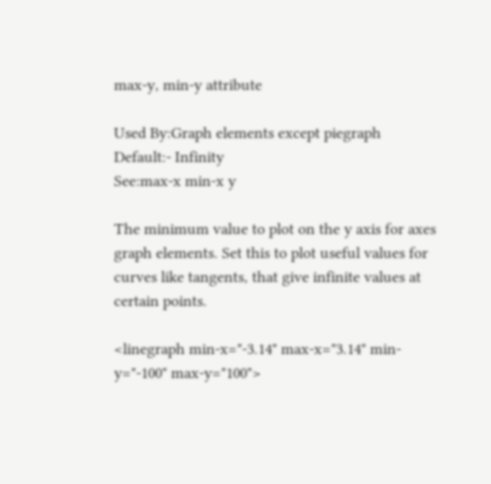max-y, min-y attribute

Used By:Graph elements except piegraph
Default:- Infinity
See:max-x min-x y

The minimum value to plot on the y axis for axes graph elements. Set this to plot useful values for curves like tangents, that give infinite values at certain points.

<linegraph min-x="-3.14" max-x="3.14" min-y="-100" max-y="100">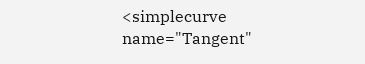<simplecurve name="Tangent"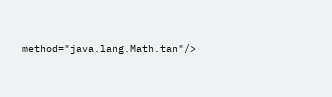method="java.lang.Math.tan"/>